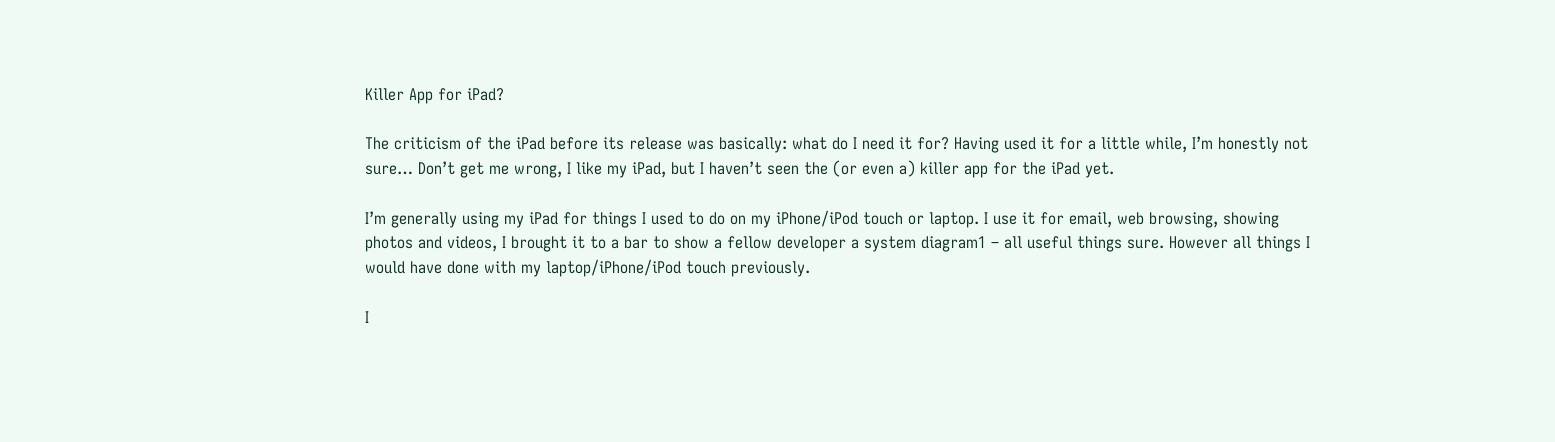Killer App for iPad?

The criticism of the iPad before its release was basically: what do I need it for? Having used it for a little while, I’m honestly not sure… Don’t get me wrong, I like my iPad, but I haven’t seen the (or even a) killer app for the iPad yet.

I’m generally using my iPad for things I used to do on my iPhone/iPod touch or laptop. I use it for email, web browsing, showing photos and videos, I brought it to a bar to show a fellow developer a system diagram1 – all useful things sure. However all things I would have done with my laptop/iPhone/iPod touch previously.

I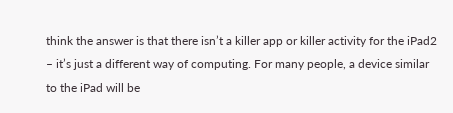think the answer is that there isn’t a killer app or killer activity for the iPad2 – it’s just a different way of computing. For many people, a device similar to the iPad will be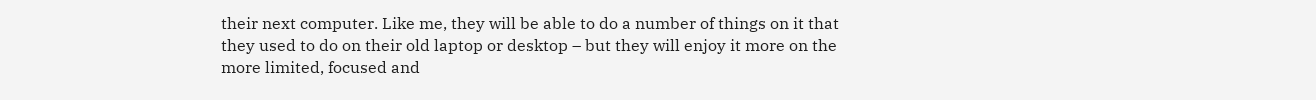their next computer. Like me, they will be able to do a number of things on it that they used to do on their old laptop or desktop – but they will enjoy it more on the more limited, focused and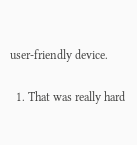user-friendly device.

  1. That was really hard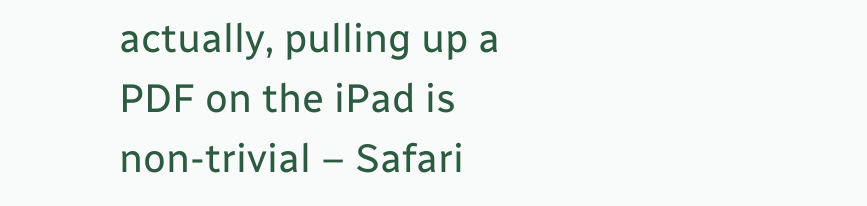actually, pulling up a PDF on the iPad is non-trivial – Safari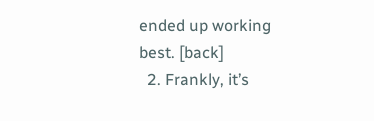ended up working best. [back]
  2. Frankly, it’s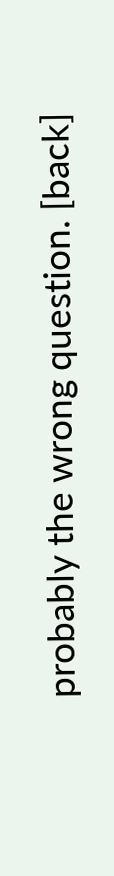probably the wrong question. [back]